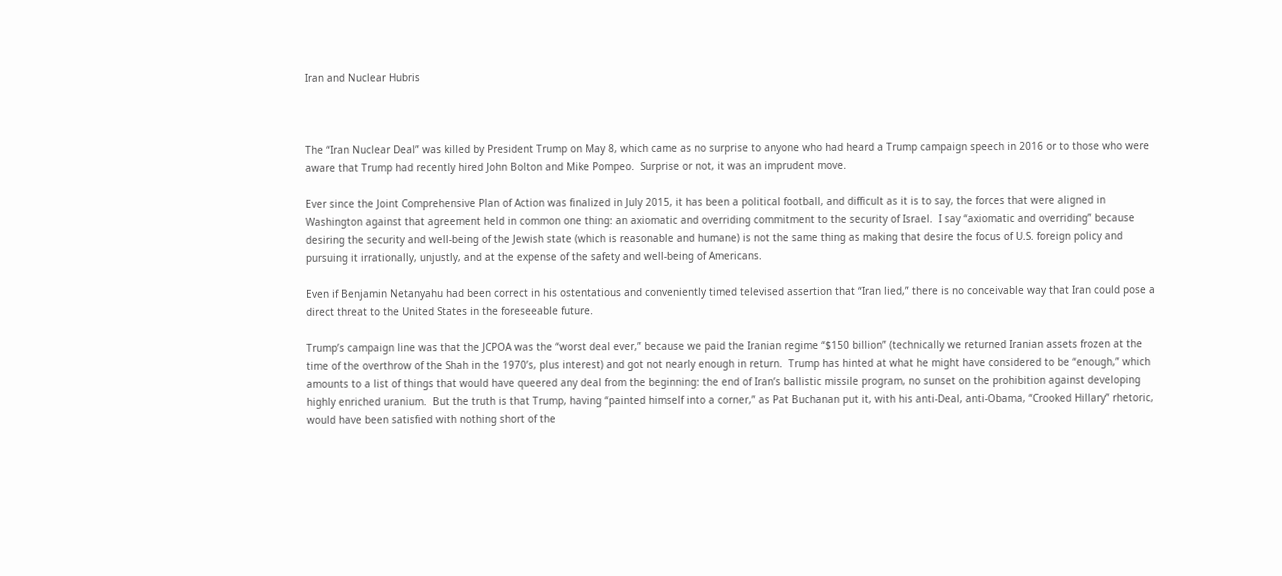Iran and Nuclear Hubris



The “Iran Nuclear Deal” was killed by President Trump on May 8, which came as no surprise to anyone who had heard a Trump campaign speech in 2016 or to those who were aware that Trump had recently hired John Bolton and Mike Pompeo.  Surprise or not, it was an imprudent move.

Ever since the Joint Comprehensive Plan of Action was finalized in July 2015, it has been a political football, and difficult as it is to say, the forces that were aligned in Washington against that agreement held in common one thing: an axiomatic and overriding commitment to the security of Israel.  I say “axiomatic and overriding” because desiring the security and well-being of the Jewish state (which is reasonable and humane) is not the same thing as making that desire the focus of U.S. foreign policy and pursuing it irrationally, unjustly, and at the expense of the safety and well-being of Americans.

Even if Benjamin Netanyahu had been correct in his ostentatious and conveniently timed televised assertion that “Iran lied,” there is no conceivable way that Iran could pose a direct threat to the United States in the foreseeable future.

Trump’s campaign line was that the JCPOA was the “worst deal ever,” because we paid the Iranian regime “$150 billion” (technically we returned Iranian assets frozen at the time of the overthrow of the Shah in the 1970’s, plus interest) and got not nearly enough in return.  Trump has hinted at what he might have considered to be “enough,” which amounts to a list of things that would have queered any deal from the beginning: the end of Iran’s ballistic missile program, no sunset on the prohibition against developing highly enriched uranium.  But the truth is that Trump, having “painted himself into a corner,” as Pat Buchanan put it, with his anti-Deal, anti-Obama, “Crooked Hillary” rhetoric, would have been satisfied with nothing short of the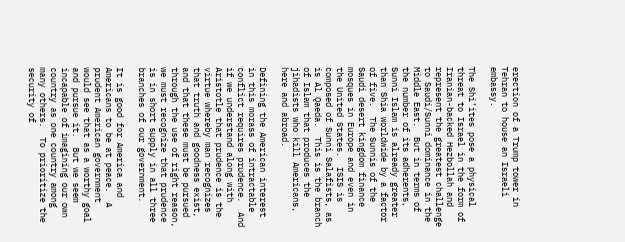erection of a Trump tower in Tehran to house an Israeli embassy.

The Shi’ites pose a physical threat to Israel in the form of Iranian-backed Hezbollah and represent the greatest challenge to Saudi/Sunni dominance in the Middle East.  But in terms of the number of its adherents, Sunni Islam is already greater than Shia worldwide by a factor of five.  The Sunnis of the Saudi desert kingdom finance mosques in Europe and even in the United States.  ISIS is composed of Sunni Salafists, as is Al Qaeda.  This is the branch of Islam that produces the jihadists who kill Americans, here and abroad.

Defining the American interest in this morass of intractable conflict requires prudence.  And if we understand along with Aristotle that prudence is the virtue whereby man recognizes that truth and goodness exist, and that these must be pursued through the use of right reason, we must recognize that prudence is in short supply in all three branches of our government.

It is good for America and Americans to be at peace.  A prudent American government would see that as a worthy goal and pursue it.  But we seem incapable of imagining our own country as one country among many others.  To prioritize the security of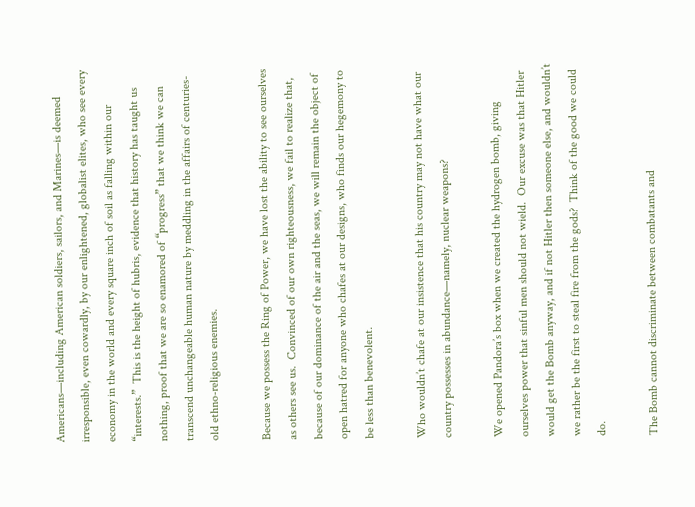Americans—including American soldiers, sailors, and Marines—is deemed irresponsible, even cowardly, by our enlightened, globalist elites, who see every economy in the world and every square inch of soil as falling within our “interests.”  This is the height of hubris, evidence that history has taught us nothing, proof that we are so enamored of “progress” that we think we can transcend unchangeable human nature by meddling in the affairs of centuries-old ethno-religious enemies.

Because we possess the Ring of Power, we have lost the ability to see ourselves as others see us.  Convinced of our own righteousness, we fail to realize that, because of our dominance of the air and the seas, we will remain the object of open hatred for anyone who chafes at our designs, who finds our hegemony to be less than benevolent.

Who wouldn’t chafe at our insistence that his country may not have what our country possesses in abundance—namely, nuclear weapons?

We opened Pandora’s box when we created the hydrogen bomb, giving ourselves power that sinful men should not wield.  Our excuse was that Hitler would get the Bomb anyway, and if not Hitler then someone else, and wouldn’t we rather be the first to steal fire from the gods?  Think of the good we could do.

The Bomb cannot discriminate between combatants and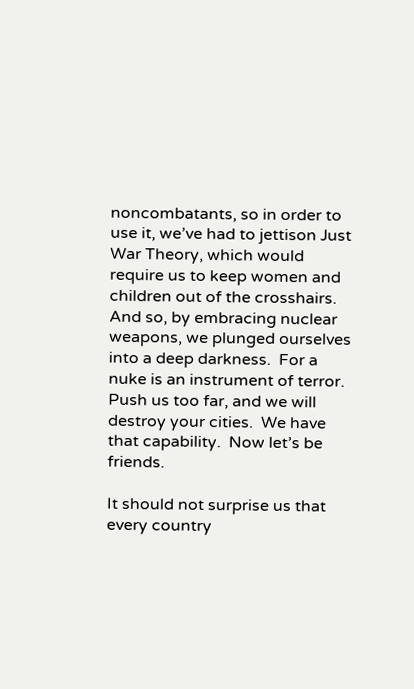noncombatants, so in order to use it, we’ve had to jettison Just War Theory, which would require us to keep women and children out of the crosshairs.  And so, by embracing nuclear weapons, we plunged ourselves into a deep darkness.  For a nuke is an instrument of terror.  Push us too far, and we will destroy your cities.  We have that capability.  Now let’s be friends.

It should not surprise us that every country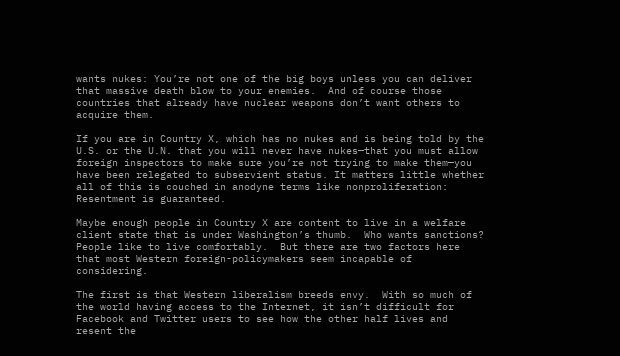wants nukes: You’re not one of the big boys unless you can deliver that massive death blow to your enemies.  And of course those countries that already have nuclear weapons don’t want others to acquire them.

If you are in Country X, which has no nukes and is being told by the U.S. or the U.N. that you will never have nukes—that you must allow foreign inspectors to make sure you’re not trying to make them—you have been relegated to subservient status. It matters little whether all of this is couched in anodyne terms like nonproliferation: Resentment is guaranteed.

Maybe enough people in Country X are content to live in a welfare client state that is under Washington’s thumb.  Who wants sanctions?  People like to live comfortably.  But there are two factors here that most Western foreign-policymakers seem incapable of considering.

The first is that Western liberalism breeds envy.  With so much of the world having access to the Internet, it isn’t difficult for Facebook and Twitter users to see how the other half lives and resent the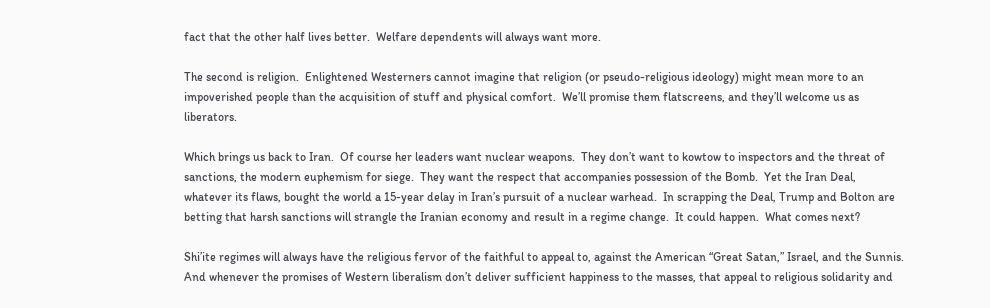fact that the other half lives better.  Welfare dependents will always want more.

The second is religion.  Enlightened Westerners cannot imagine that religion (or pseudo-religious ideology) might mean more to an impoverished people than the acquisition of stuff and physical comfort.  We’ll promise them flatscreens, and they’ll welcome us as liberators.

Which brings us back to Iran.  Of course her leaders want nuclear weapons.  They don’t want to kowtow to inspectors and the threat of sanctions, the modern euphemism for siege.  They want the respect that accompanies possession of the Bomb.  Yet the Iran Deal, whatever its flaws, bought the world a 15-year delay in Iran’s pursuit of a nuclear warhead.  In scrapping the Deal, Trump and Bolton are betting that harsh sanctions will strangle the Iranian economy and result in a regime change.  It could happen.  What comes next?

Shi’ite regimes will always have the religious fervor of the faithful to appeal to, against the American “Great Satan,” Israel, and the Sunnis.  And whenever the promises of Western liberalism don’t deliver sufficient happiness to the masses, that appeal to religious solidarity and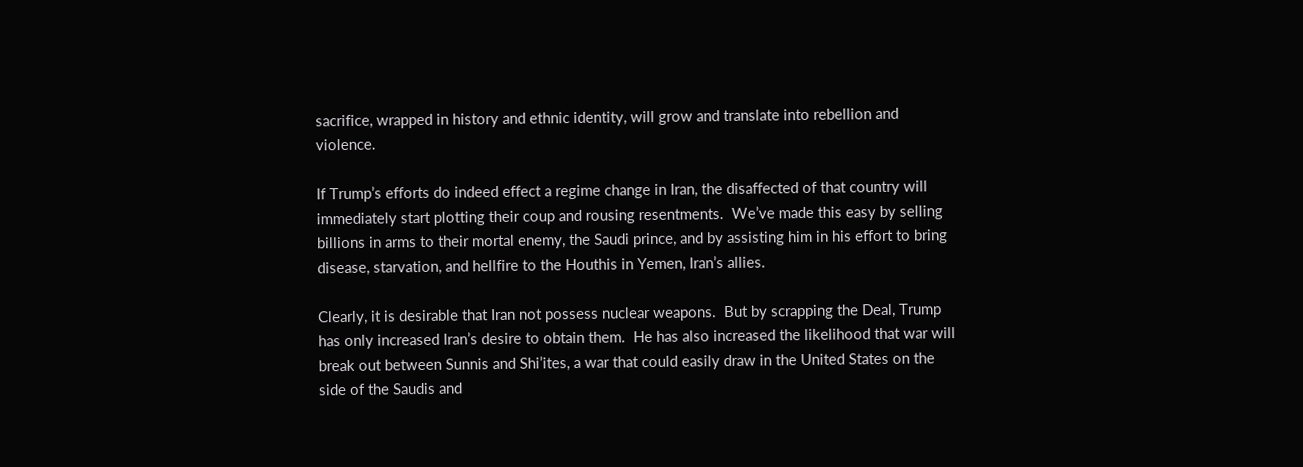sacrifice, wrapped in history and ethnic identity, will grow and translate into rebellion and violence.

If Trump’s efforts do indeed effect a regime change in Iran, the disaffected of that country will immediately start plotting their coup and rousing resentments.  We’ve made this easy by selling billions in arms to their mortal enemy, the Saudi prince, and by assisting him in his effort to bring disease, starvation, and hellfire to the Houthis in Yemen, Iran’s allies.

Clearly, it is desirable that Iran not possess nuclear weapons.  But by scrapping the Deal, Trump has only increased Iran’s desire to obtain them.  He has also increased the likelihood that war will break out between Sunnis and Shi’ites, a war that could easily draw in the United States on the side of the Saudis and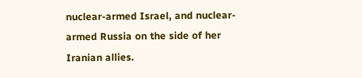nuclear-armed Israel, and nuclear-armed Russia on the side of her Iranian allies.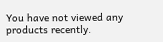You have not viewed any products recently.